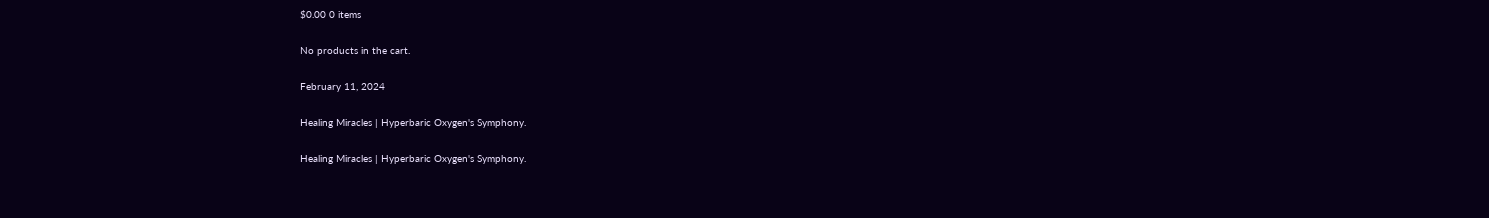$0.00 0 items

No products in the cart.

February 11, 2024

Healing Miracles | Hyperbaric Oxygen's Symphony.

Healing Miracles | Hyperbaric Oxygen's Symphony.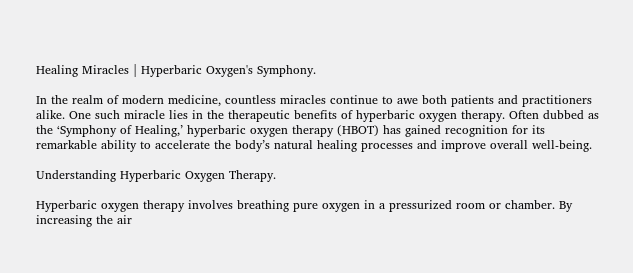Healing Miracles | Hyperbaric Oxygen's Symphony.

In the realm of modern medicine, countless miracles continue to awe both patients and practitioners alike. One such miracle lies in the therapeutic benefits of hyperbaric oxygen therapy. Often dubbed as the ‘Symphony of Healing,’ hyperbaric oxygen therapy (HBOT) has gained recognition for its remarkable ability to accelerate the body’s natural healing processes and improve overall well-being.

Understanding Hyperbaric Oxygen Therapy.

Hyperbaric oxygen therapy involves breathing pure oxygen in a pressurized room or chamber. By increasing the air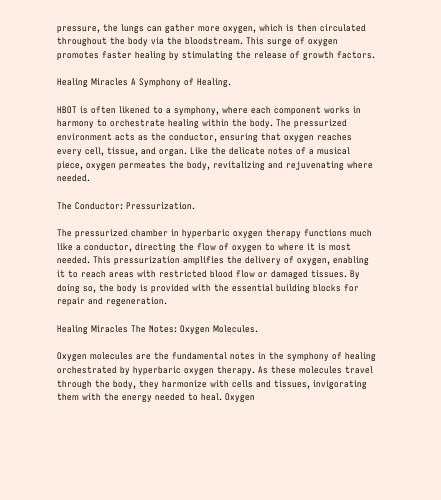pressure, the lungs can gather more oxygen, which is then circulated throughout the body via the bloodstream. This surge of oxygen promotes faster healing by stimulating the release of growth factors.

Healing Miracles A Symphony of Healing.

HBOT is often likened to a symphony, where each component works in harmony to orchestrate healing within the body. The pressurized environment acts as the conductor, ensuring that oxygen reaches every cell, tissue, and organ. Like the delicate notes of a musical piece, oxygen permeates the body, revitalizing and rejuvenating where needed.

The Conductor: Pressurization.

The pressurized chamber in hyperbaric oxygen therapy functions much like a conductor, directing the flow of oxygen to where it is most needed. This pressurization amplifies the delivery of oxygen, enabling it to reach areas with restricted blood flow or damaged tissues. By doing so, the body is provided with the essential building blocks for repair and regeneration.

Healing Miracles The Notes: Oxygen Molecules.

Oxygen molecules are the fundamental notes in the symphony of healing orchestrated by hyperbaric oxygen therapy. As these molecules travel through the body, they harmonize with cells and tissues, invigorating them with the energy needed to heal. Oxygen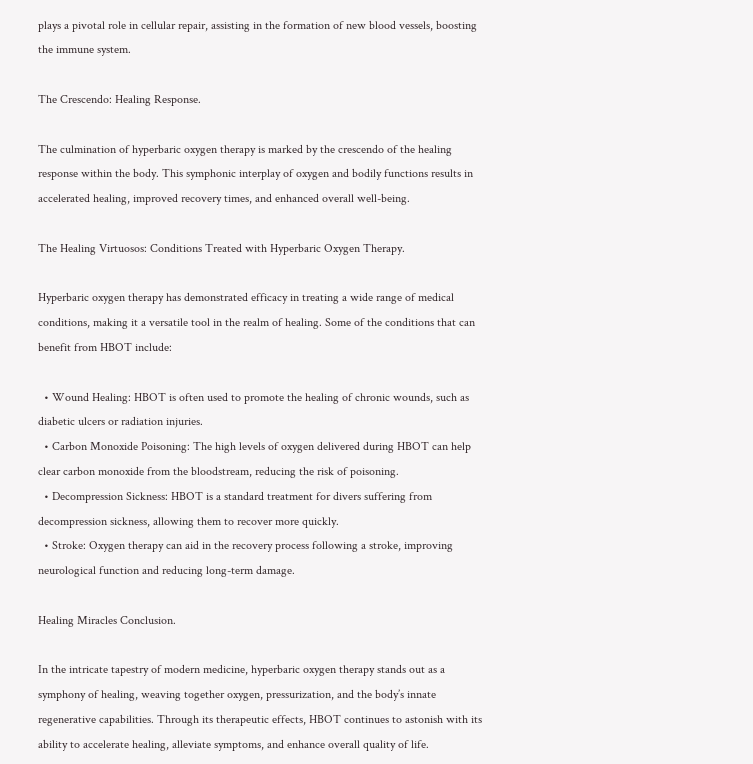plays a pivotal role in cellular repair, assisting in the formation of new blood vessels, boosting the immune system.

The Crescendo: Healing Response.

The culmination of hyperbaric oxygen therapy is marked by the crescendo of the healing response within the body. This symphonic interplay of oxygen and bodily functions results in accelerated healing, improved recovery times, and enhanced overall well-being.

The Healing Virtuosos: Conditions Treated with Hyperbaric Oxygen Therapy.

Hyperbaric oxygen therapy has demonstrated efficacy in treating a wide range of medical conditions, making it a versatile tool in the realm of healing. Some of the conditions that can benefit from HBOT include:

  • Wound Healing: HBOT is often used to promote the healing of chronic wounds, such as diabetic ulcers or radiation injuries.
  • Carbon Monoxide Poisoning: The high levels of oxygen delivered during HBOT can help clear carbon monoxide from the bloodstream, reducing the risk of poisoning.
  • Decompression Sickness: HBOT is a standard treatment for divers suffering from decompression sickness, allowing them to recover more quickly.
  • Stroke: Oxygen therapy can aid in the recovery process following a stroke, improving neurological function and reducing long-term damage.

Healing Miracles Conclusion.

In the intricate tapestry of modern medicine, hyperbaric oxygen therapy stands out as a symphony of healing, weaving together oxygen, pressurization, and the body’s innate regenerative capabilities. Through its therapeutic effects, HBOT continues to astonish with its ability to accelerate healing, alleviate symptoms, and enhance overall quality of life.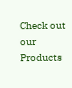Check out our Products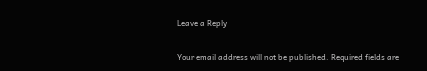Leave a Reply

Your email address will not be published. Required fields are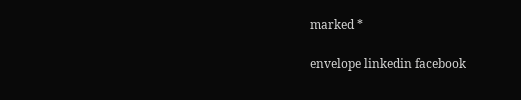marked *

envelope linkedin facebook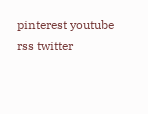pinterest youtube rss twitter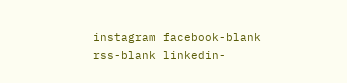instagram facebook-blank rss-blank linkedin-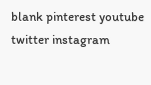blank pinterest youtube twitter instagram